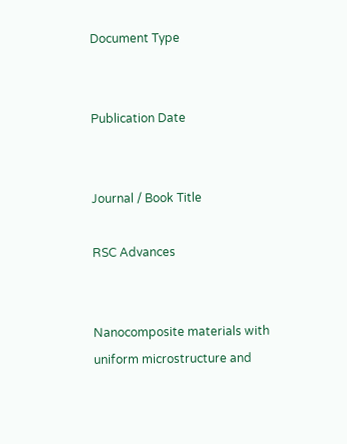Document Type


Publication Date


Journal / Book Title

RSC Advances


Nanocomposite materials with uniform microstructure and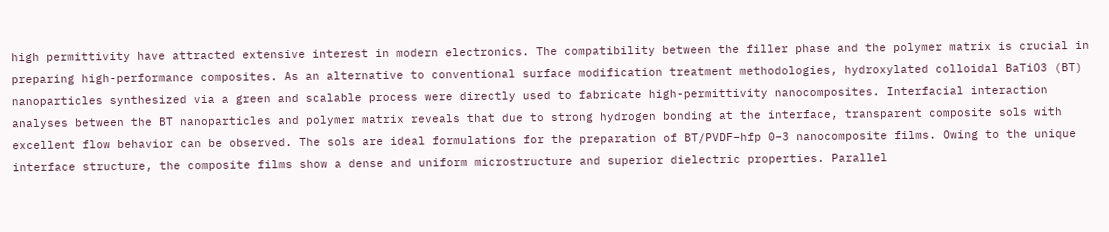high permittivity have attracted extensive interest in modern electronics. The compatibility between the filler phase and the polymer matrix is crucial in preparing high-performance composites. As an alternative to conventional surface modification treatment methodologies, hydroxylated colloidal BaTiO3 (BT) nanoparticles synthesized via a green and scalable process were directly used to fabricate high-permittivity nanocomposites. Interfacial interaction analyses between the BT nanoparticles and polymer matrix reveals that due to strong hydrogen bonding at the interface, transparent composite sols with excellent flow behavior can be observed. The sols are ideal formulations for the preparation of BT/PVDF–hfp 0–3 nanocomposite films. Owing to the unique interface structure, the composite films show a dense and uniform microstructure and superior dielectric properties. Parallel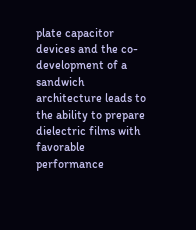plate capacitor devices and the co-development of a sandwich architecture leads to the ability to prepare dielectric films with favorable performance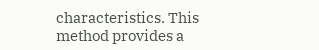characteristics. This method provides a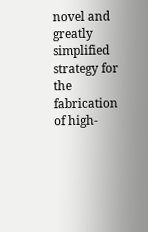novel and greatly simplified strategy for the fabrication of high-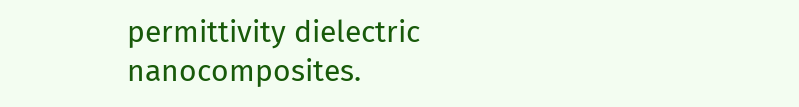permittivity dielectric nanocomposites.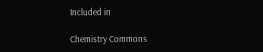Included in

Chemistry Commons